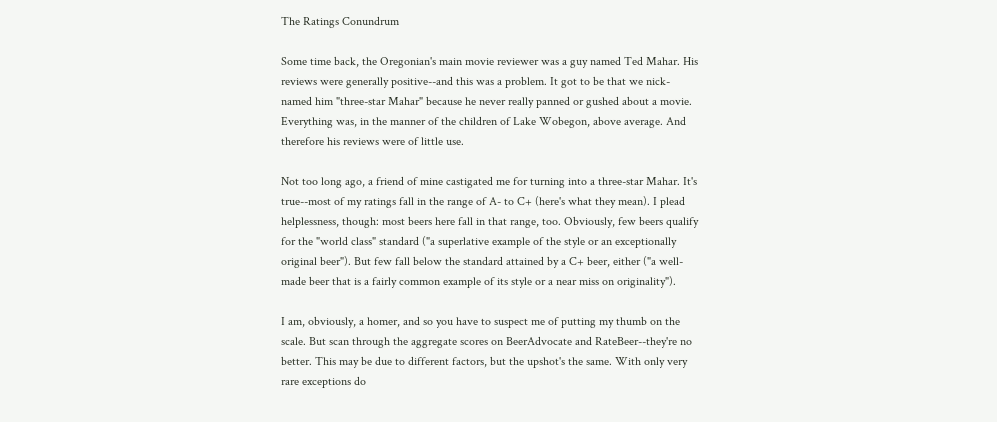The Ratings Conundrum

Some time back, the Oregonian's main movie reviewer was a guy named Ted Mahar. His reviews were generally positive--and this was a problem. It got to be that we nick-named him "three-star Mahar" because he never really panned or gushed about a movie. Everything was, in the manner of the children of Lake Wobegon, above average. And therefore his reviews were of little use.

Not too long ago, a friend of mine castigated me for turning into a three-star Mahar. It's true--most of my ratings fall in the range of A- to C+ (here's what they mean). I plead helplessness, though: most beers here fall in that range, too. Obviously, few beers qualify for the "world class" standard ("a superlative example of the style or an exceptionally original beer"). But few fall below the standard attained by a C+ beer, either ("a well-made beer that is a fairly common example of its style or a near miss on originality").

I am, obviously, a homer, and so you have to suspect me of putting my thumb on the scale. But scan through the aggregate scores on BeerAdvocate and RateBeer--they're no better. This may be due to different factors, but the upshot's the same. With only very rare exceptions do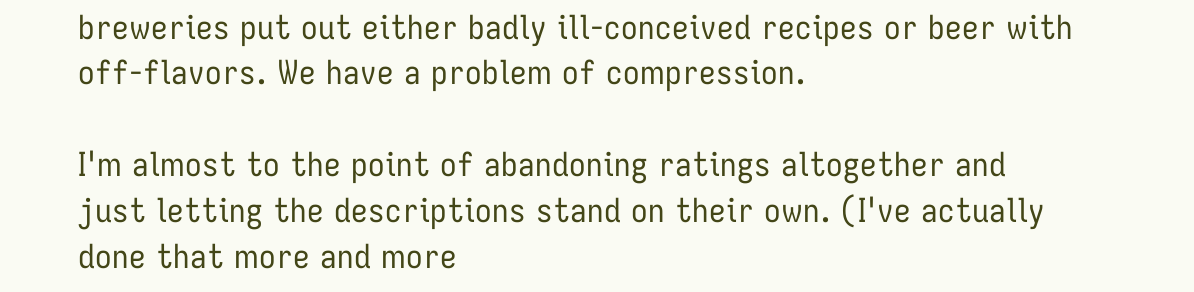breweries put out either badly ill-conceived recipes or beer with off-flavors. We have a problem of compression.

I'm almost to the point of abandoning ratings altogether and just letting the descriptions stand on their own. (I've actually done that more and more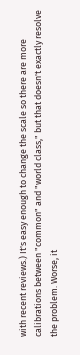with recent reviews.) It's easy enough to change the scale so there are more calibrations between "common" and "world class," but that doesn't exactly resolve the problem. Worse, it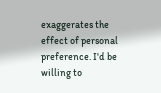exaggerates the effect of personal preference. I'd be willing to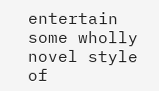entertain some wholly novel style of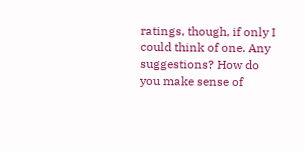ratings, though, if only I could think of one. Any suggestions? How do you make sense of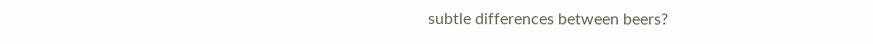subtle differences between beers?